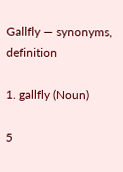Gallfly — synonyms, definition

1. gallfly (Noun)

5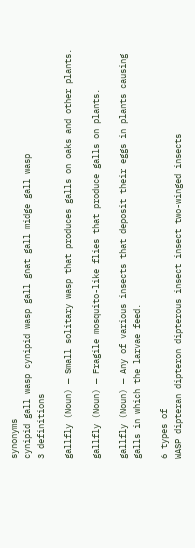synonyms
cynipid gall wasp cynipid wasp gall gnat gall midge gall wasp
3 definitions

gallfly (Noun) — Small solitary wasp that produces galls on oaks and other plants.

gallfly (Noun) — Fragile mosquito-like flies that produce galls on plants.

gallfly (Noun) — Any of various insects that deposit their eggs in plants causing galls in which the larvae feed.

6 types of
WASP dipteran dipteron dipterous insect insect two-winged insects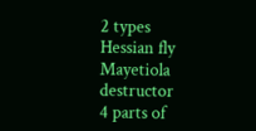2 types
Hessian fly Mayetiola destructor
4 parts of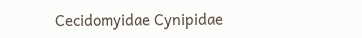Cecidomyidae Cynipidae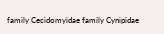family Cecidomyidae family Cynipidae